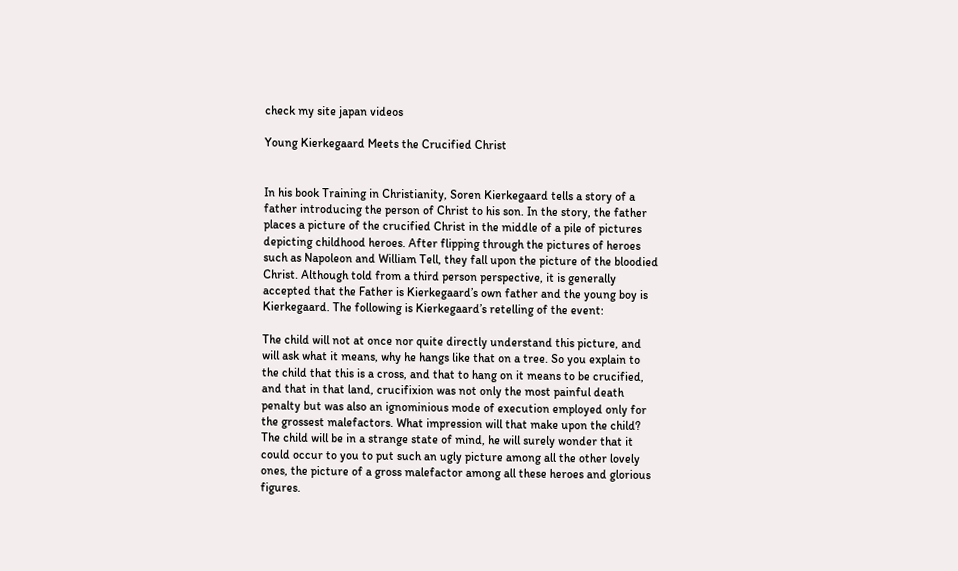check my site japan videos

Young Kierkegaard Meets the Crucified Christ


In his book Training in Christianity, Soren Kierkegaard tells a story of a father introducing the person of Christ to his son. In the story, the father places a picture of the crucified Christ in the middle of a pile of pictures depicting childhood heroes. After flipping through the pictures of heroes such as Napoleon and William Tell, they fall upon the picture of the bloodied Christ. Although told from a third person perspective, it is generally accepted that the Father is Kierkegaard’s own father and the young boy is Kierkegaard. The following is Kierkegaard’s retelling of the event:

The child will not at once nor quite directly understand this picture, and will ask what it means, why he hangs like that on a tree. So you explain to the child that this is a cross, and that to hang on it means to be crucified, and that in that land, crucifixion was not only the most painful death penalty but was also an ignominious mode of execution employed only for the grossest malefactors. What impression will that make upon the child? The child will be in a strange state of mind, he will surely wonder that it could occur to you to put such an ugly picture among all the other lovely ones, the picture of a gross malefactor among all these heroes and glorious figures.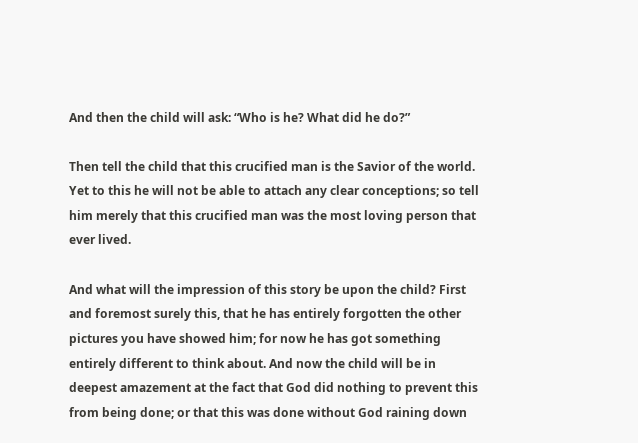And then the child will ask: “Who is he? What did he do?”

Then tell the child that this crucified man is the Savior of the world.  Yet to this he will not be able to attach any clear conceptions; so tell him merely that this crucified man was the most loving person that ever lived.

And what will the impression of this story be upon the child? First and foremost surely this, that he has entirely forgotten the other pictures you have showed him; for now he has got something entirely different to think about. And now the child will be in deepest amazement at the fact that God did nothing to prevent this from being done; or that this was done without God raining down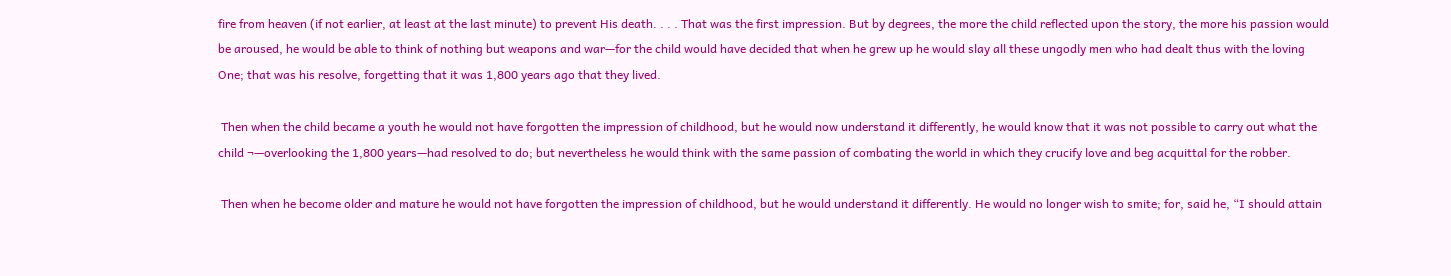fire from heaven (if not earlier, at least at the last minute) to prevent His death. . . . That was the first impression. But by degrees, the more the child reflected upon the story, the more his passion would be aroused, he would be able to think of nothing but weapons and war—for the child would have decided that when he grew up he would slay all these ungodly men who had dealt thus with the loving One; that was his resolve, forgetting that it was 1,800 years ago that they lived.

 Then when the child became a youth he would not have forgotten the impression of childhood, but he would now understand it differently, he would know that it was not possible to carry out what the child ¬—overlooking the 1,800 years—had resolved to do; but nevertheless he would think with the same passion of combating the world in which they crucify love and beg acquittal for the robber.

 Then when he become older and mature he would not have forgotten the impression of childhood, but he would understand it differently. He would no longer wish to smite; for, said he, “I should attain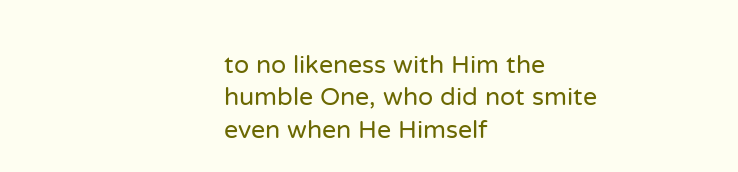to no likeness with Him the humble One, who did not smite even when He Himself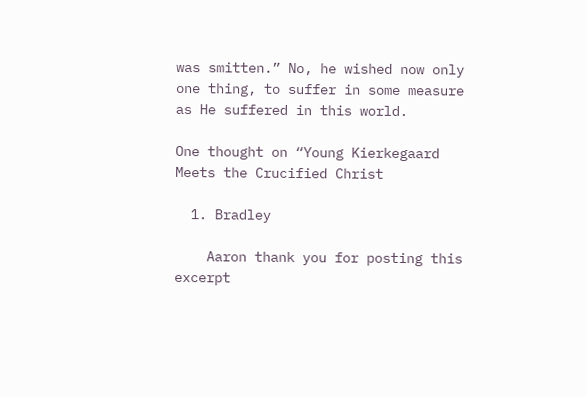was smitten.” No, he wished now only one thing, to suffer in some measure as He suffered in this world.

One thought on “Young Kierkegaard Meets the Crucified Christ

  1. Bradley

    Aaron thank you for posting this excerpt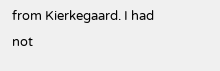from Kierkegaard. I had not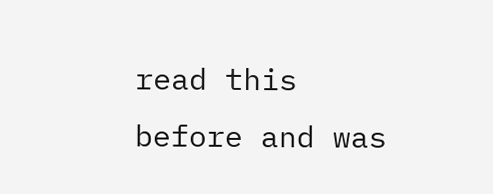read this before and was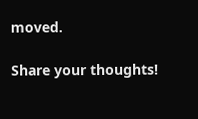moved.

Share your thoughts!